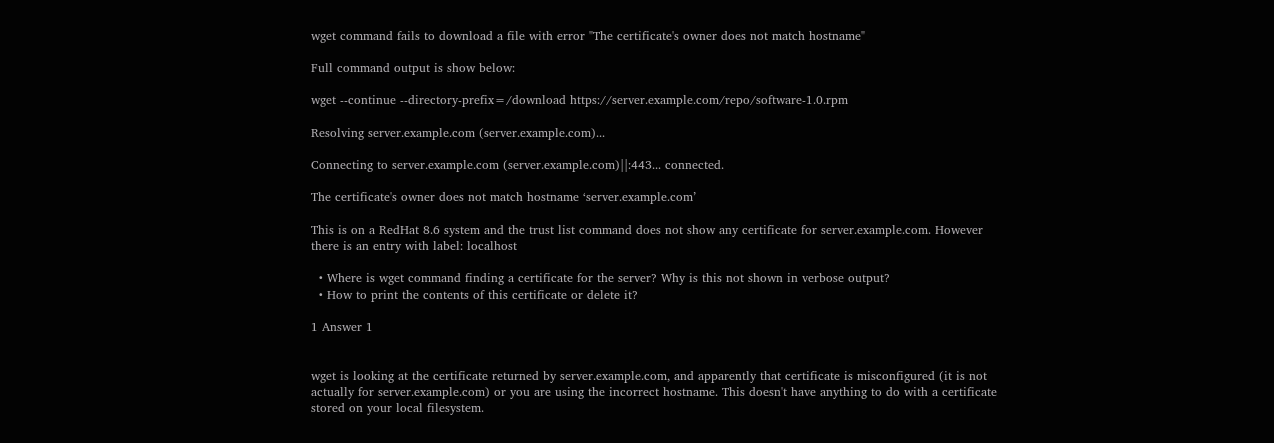wget command fails to download a file with error "The certificate's owner does not match hostname"

Full command output is show below:

wget --continue --directory-prefix=/download https://server.example.com/repo/software-1.0.rpm

Resolving server.example.com (server.example.com)...

Connecting to server.example.com (server.example.com)||:443... connected.

The certificate's owner does not match hostname ‘server.example.com’

This is on a RedHat 8.6 system and the trust list command does not show any certificate for server.example.com. However there is an entry with label: localhost

  • Where is wget command finding a certificate for the server? Why is this not shown in verbose output?
  • How to print the contents of this certificate or delete it?

1 Answer 1


wget is looking at the certificate returned by server.example.com, and apparently that certificate is misconfigured (it is not actually for server.example.com) or you are using the incorrect hostname. This doesn't have anything to do with a certificate stored on your local filesystem.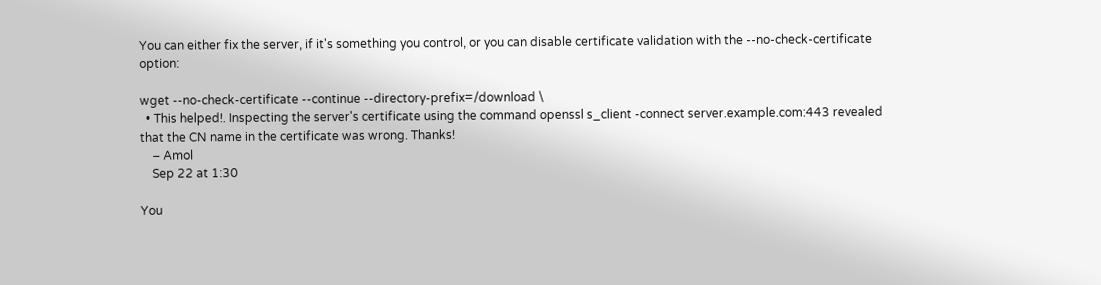You can either fix the server, if it's something you control, or you can disable certificate validation with the --no-check-certificate option:

wget --no-check-certificate --continue --directory-prefix=/download \
  • This helped!. Inspecting the server's certificate using the command openssl s_client -connect server.example.com:443 revealed that the CN name in the certificate was wrong. Thanks!
    – Amol
    Sep 22 at 1:30

You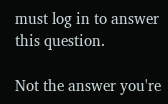must log in to answer this question.

Not the answer you're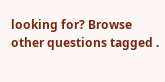looking for? Browse other questions tagged .